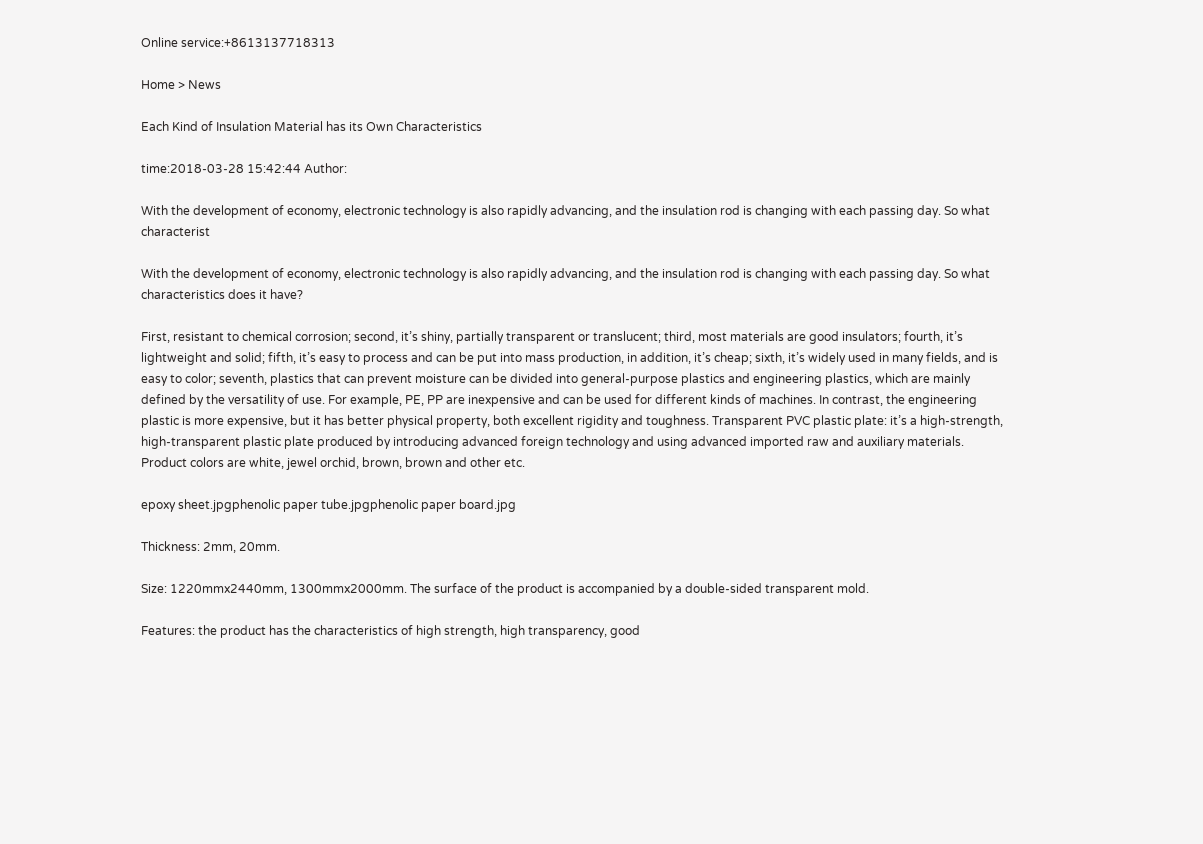Online service:+8613137718313

Home > News

Each Kind of Insulation Material has its Own Characteristics

time:2018-03-28 15:42:44 Author:

With the development of economy, electronic technology is also rapidly advancing, and the insulation rod is changing with each passing day. So what characterist

With the development of economy, electronic technology is also rapidly advancing, and the insulation rod is changing with each passing day. So what characteristics does it have?

First, resistant to chemical corrosion; second, it’s shiny, partially transparent or translucent; third, most materials are good insulators; fourth, it’s lightweight and solid; fifth, it’s easy to process and can be put into mass production, in addition, it’s cheap; sixth, it’s widely used in many fields, and is easy to color; seventh, plastics that can prevent moisture can be divided into general-purpose plastics and engineering plastics, which are mainly defined by the versatility of use. For example, PE, PP are inexpensive and can be used for different kinds of machines. In contrast, the engineering plastic is more expensive, but it has better physical property, both excellent rigidity and toughness. Transparent PVC plastic plate: it’s a high-strength, high-transparent plastic plate produced by introducing advanced foreign technology and using advanced imported raw and auxiliary materials. Product colors are white, jewel orchid, brown, brown and other etc.

epoxy sheet.jpgphenolic paper tube.jpgphenolic paper board.jpg

Thickness: 2mm, 20mm.

Size: 1220mmx2440mm, 1300mmx2000mm. The surface of the product is accompanied by a double-sided transparent mold.

Features: the product has the characteristics of high strength, high transparency, good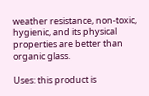weather resistance, non-toxic, hygienic, and its physical properties are better than organic glass.

Uses: this product is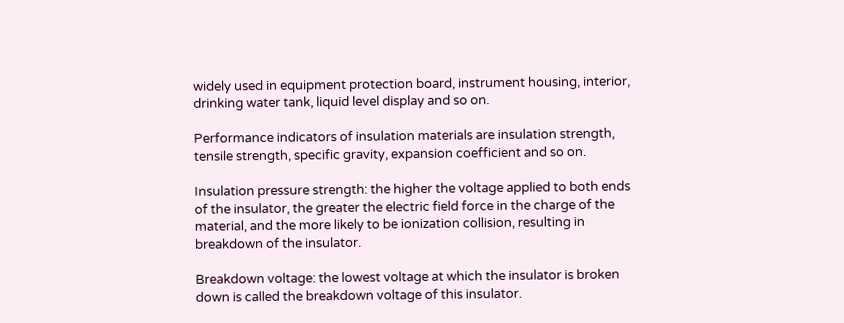widely used in equipment protection board, instrument housing, interior, drinking water tank, liquid level display and so on.

Performance indicators of insulation materials are insulation strength, tensile strength, specific gravity, expansion coefficient and so on.

Insulation pressure strength: the higher the voltage applied to both ends of the insulator, the greater the electric field force in the charge of the material, and the more likely to be ionization collision, resulting in breakdown of the insulator.

Breakdown voltage: the lowest voltage at which the insulator is broken down is called the breakdown voltage of this insulator.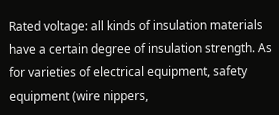Rated voltage: all kinds of insulation materials have a certain degree of insulation strength. As for varieties of electrical equipment, safety equipment (wire nippers,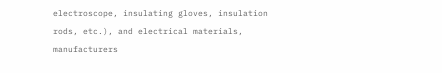electroscope, insulating gloves, insulation rods, etc.), and electrical materials, manufacturers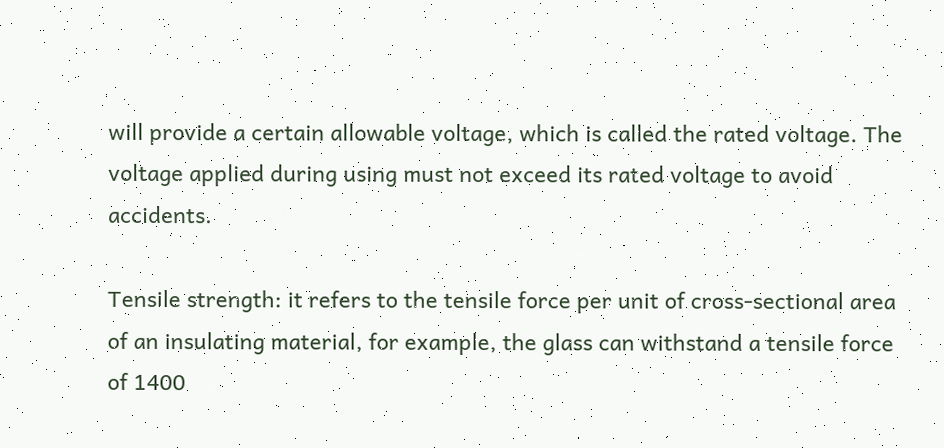will provide a certain allowable voltage, which is called the rated voltage. The voltage applied during using must not exceed its rated voltage to avoid accidents.

Tensile strength: it refers to the tensile force per unit of cross-sectional area of an insulating material, for example, the glass can withstand a tensile force of 1400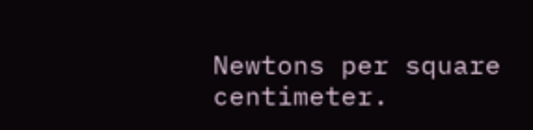Newtons per square centimeter.